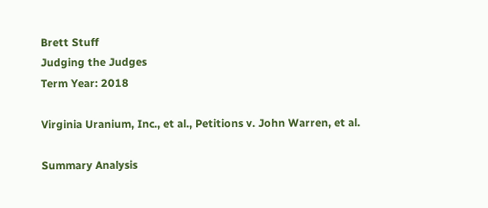Brett Stuff
Judging the Judges
Term Year: 2018

Virginia Uranium, Inc., et al., Petitions v. John Warren, et al.

Summary Analysis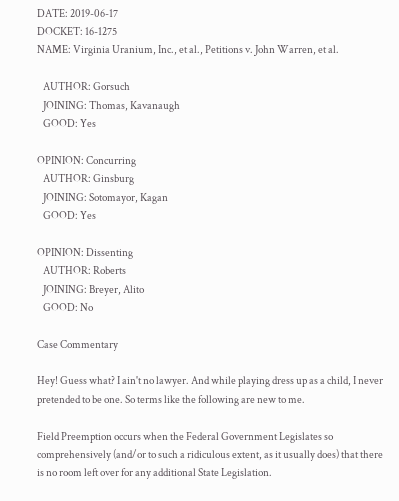DATE: 2019-06-17
DOCKET: 16-1275
NAME: Virginia Uranium, Inc., et al., Petitions v. John Warren, et al.

   AUTHOR: Gorsuch
   JOINING: Thomas, Kavanaugh
   GOOD: Yes

OPINION: Concurring
   AUTHOR: Ginsburg
   JOINING: Sotomayor, Kagan
   GOOD: Yes

OPINION: Dissenting
   AUTHOR: Roberts
   JOINING: Breyer, Alito
   GOOD: No

Case Commentary

Hey! Guess what? I ain't no lawyer. And while playing dress up as a child, I never pretended to be one. So terms like the following are new to me.

Field Preemption occurs when the Federal Government Legislates so comprehensively (and/or to such a ridiculous extent, as it usually does) that there is no room left over for any additional State Legislation.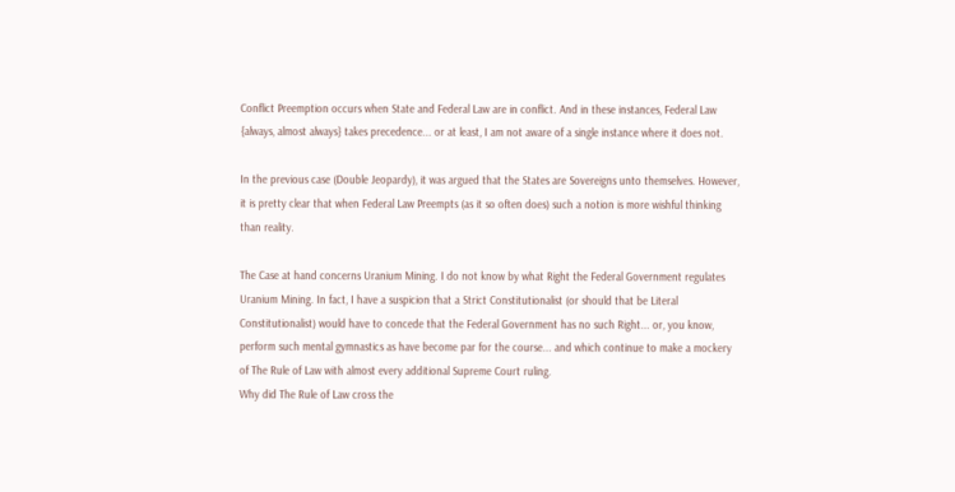Conflict Preemption occurs when State and Federal Law are in conflict. And in these instances, Federal Law {always, almost always} takes precedence... or at least, I am not aware of a single instance where it does not.

In the previous case (Double Jeopardy), it was argued that the States are Sovereigns unto themselves. However, it is pretty clear that when Federal Law Preempts (as it so often does) such a notion is more wishful thinking than reality.

The Case at hand concerns Uranium Mining. I do not know by what Right the Federal Government regulates Uranium Mining. In fact, I have a suspicion that a Strict Constitutionalist (or should that be Literal Constitutionalist) would have to concede that the Federal Government has no such Right... or, you know, perform such mental gymnastics as have become par for the course... and which continue to make a mockery of The Rule of Law with almost every additional Supreme Court ruling.
Why did The Rule of Law cross the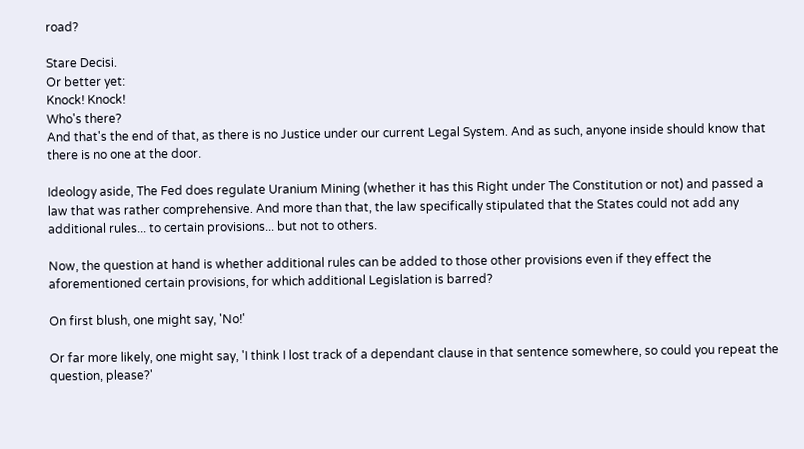road?

Stare Decisi.
Or better yet:
Knock! Knock!
Who's there?
And that's the end of that, as there is no Justice under our current Legal System. And as such, anyone inside should know that there is no one at the door.

Ideology aside, The Fed does regulate Uranium Mining (whether it has this Right under The Constitution or not) and passed a law that was rather comprehensive. And more than that, the law specifically stipulated that the States could not add any additional rules... to certain provisions... but not to others.

Now, the question at hand is whether additional rules can be added to those other provisions even if they effect the aforementioned certain provisions, for which additional Legislation is barred?

On first blush, one might say, 'No!'

Or far more likely, one might say, 'I think I lost track of a dependant clause in that sentence somewhere, so could you repeat the question, please?'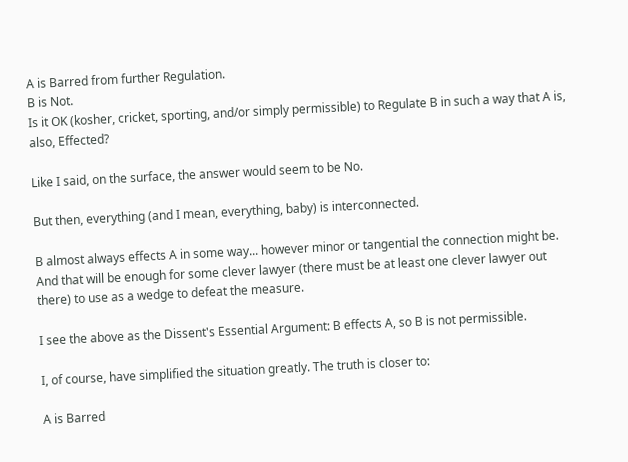A is Barred from further Regulation.
B is Not.
Is it OK (kosher, cricket, sporting, and/or simply permissible) to Regulate B in such a way that A is, also, Effected?

Like I said, on the surface, the answer would seem to be No.

But then, everything (and I mean, everything, baby) is interconnected.

B almost always effects A in some way... however minor or tangential the connection might be. And that will be enough for some clever lawyer (there must be at least one clever lawyer out there) to use as a wedge to defeat the measure.

I see the above as the Dissent's Essential Argument: B effects A, so B is not permissible.

I, of course, have simplified the situation greatly. The truth is closer to:

A is Barred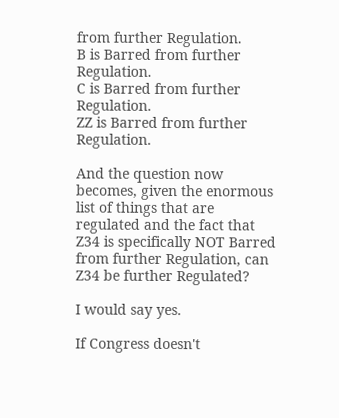from further Regulation.
B is Barred from further Regulation.
C is Barred from further Regulation.
ZZ is Barred from further Regulation.

And the question now becomes, given the enormous list of things that are regulated and the fact that Z34 is specifically NOT Barred from further Regulation, can Z34 be further Regulated?

I would say yes.

If Congress doesn't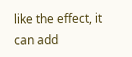like the effect, it can add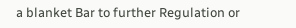a blanket Bar to further Regulation or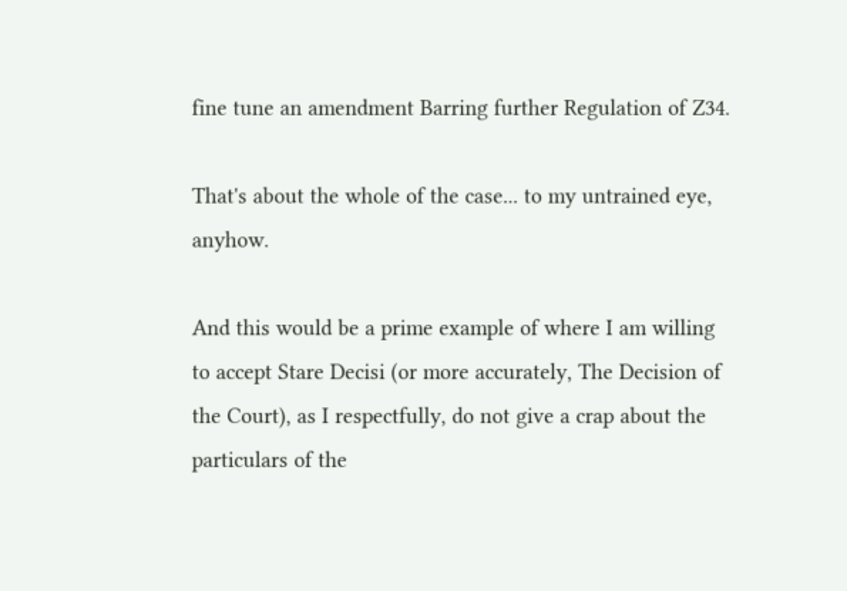fine tune an amendment Barring further Regulation of Z34.

That's about the whole of the case... to my untrained eye, anyhow.

And this would be a prime example of where I am willing to accept Stare Decisi (or more accurately, The Decision of the Court), as I respectfully, do not give a crap about the particulars of the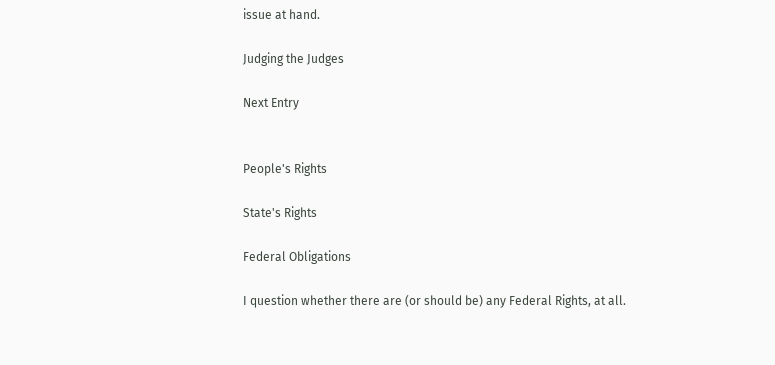issue at hand.

Judging the Judges

Next Entry


People's Rights

State's Rights

Federal Obligations

I question whether there are (or should be) any Federal Rights, at all.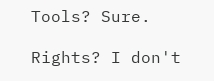Tools? Sure.

Rights? I don't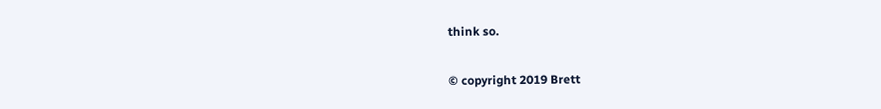think so.

© copyright 2019 Brett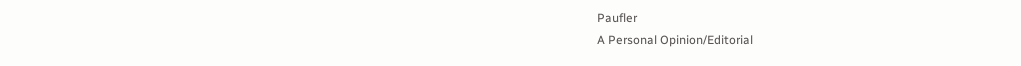Paufler
A Personal Opinion/Editorial